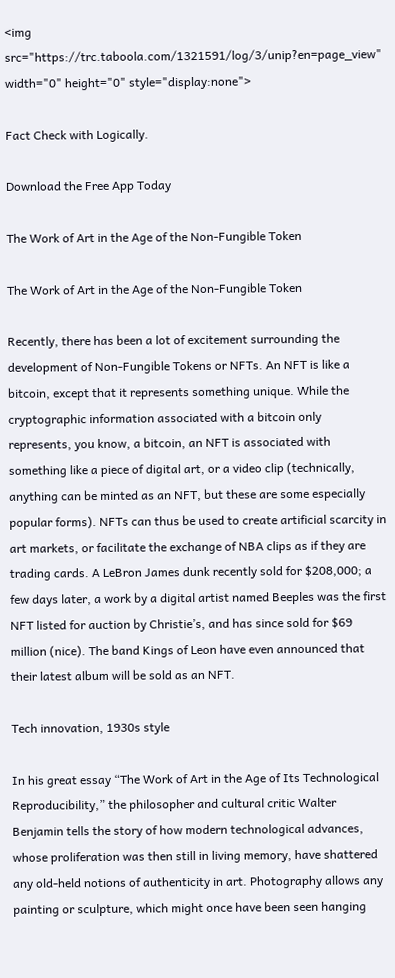<img src="https://trc.taboola.com/1321591/log/3/unip?en=page_view" width="0" height="0" style="display:none">

Fact Check with Logically.

Download the Free App Today

The Work of Art in the Age of the Non-Fungible Token

The Work of Art in the Age of the Non-Fungible Token

Recently, there has been a lot of excitement surrounding the development of Non-Fungible Tokens or NFTs. An NFT is like a bitcoin, except that it represents something unique. While the cryptographic information associated with a bitcoin only represents, you know, a bitcoin, an NFT is associated with something like a piece of digital art, or a video clip (technically, anything can be minted as an NFT, but these are some especially popular forms). NFTs can thus be used to create artificial scarcity in art markets, or facilitate the exchange of NBA clips as if they are trading cards. A LeBron James dunk recently sold for $208,000; a few days later, a work by a digital artist named Beeples was the first NFT listed for auction by Christie’s, and has since sold for $69 million (nice). The band Kings of Leon have even announced that their latest album will be sold as an NFT.

Tech innovation, 1930s style

In his great essay “The Work of Art in the Age of Its Technological Reproducibility,” the philosopher and cultural critic Walter Benjamin tells the story of how modern technological advances, whose proliferation was then still in living memory, have shattered any old-held notions of authenticity in art. Photography allows any painting or sculpture, which might once have been seen hanging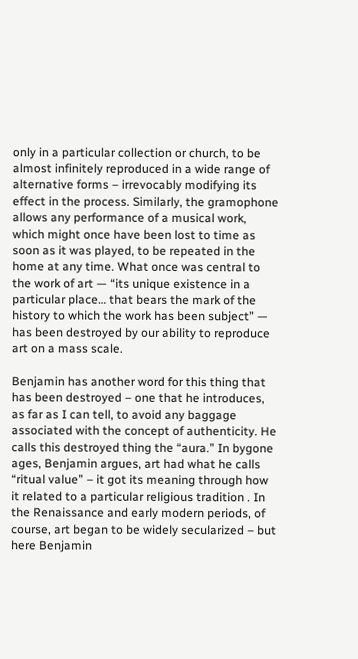only in a particular collection or church, to be almost infinitely reproduced in a wide range of alternative forms – irrevocably modifying its effect in the process. Similarly, the gramophone allows any performance of a musical work, which might once have been lost to time as soon as it was played, to be repeated in the home at any time. What once was central to the work of art — “its unique existence in a particular place… that bears the mark of the history to which the work has been subject” — has been destroyed by our ability to reproduce art on a mass scale.

Benjamin has another word for this thing that has been destroyed – one that he introduces, as far as I can tell, to avoid any baggage associated with the concept of authenticity. He calls this destroyed thing the “aura.” In bygone ages, Benjamin argues, art had what he calls “ritual value” – it got its meaning through how it related to a particular religious tradition . In the Renaissance and early modern periods, of course, art began to be widely secularized – but here Benjamin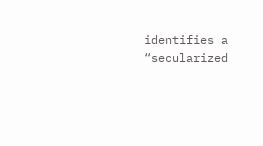identifies a “secularized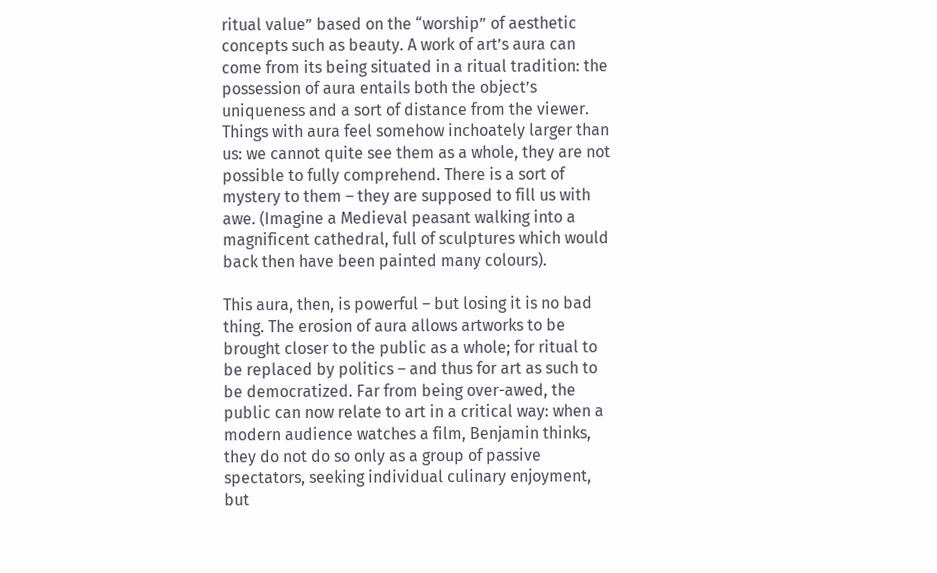ritual value” based on the “worship” of aesthetic concepts such as beauty. A work of art’s aura can come from its being situated in a ritual tradition: the possession of aura entails both the object’s uniqueness and a sort of distance from the viewer. Things with aura feel somehow inchoately larger than us: we cannot quite see them as a whole, they are not possible to fully comprehend. There is a sort of mystery to them – they are supposed to fill us with awe. (Imagine a Medieval peasant walking into a magnificent cathedral, full of sculptures which would back then have been painted many colours).

This aura, then, is powerful – but losing it is no bad thing. The erosion of aura allows artworks to be brought closer to the public as a whole; for ritual to be replaced by politics – and thus for art as such to be democratized. Far from being over-awed, the public can now relate to art in a critical way: when a modern audience watches a film, Benjamin thinks, they do not do so only as a group of passive spectators, seeking individual culinary enjoyment, but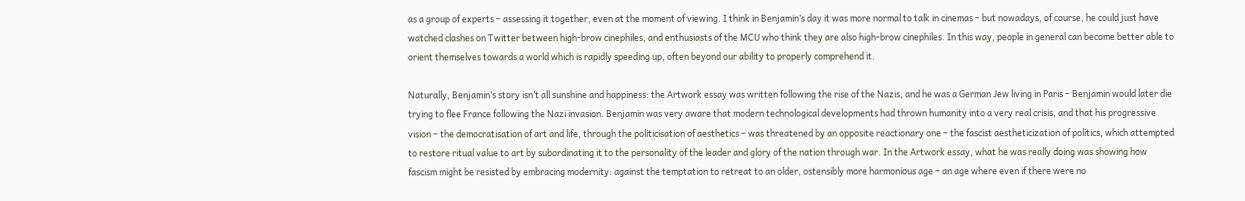as a group of experts – assessing it together, even at the moment of viewing. I think in Benjamin’s day it was more normal to talk in cinemas – but nowadays, of course, he could just have watched clashes on Twitter between high-brow cinephiles, and enthusiasts of the MCU who think they are also high-brow cinephiles. In this way, people in general can become better able to orient themselves towards a world which is rapidly speeding up, often beyond our ability to properly comprehend it.

Naturally, Benjamin’s story isn’t all sunshine and happiness: the Artwork essay was written following the rise of the Nazis, and he was a German Jew living in Paris – Benjamin would later die trying to flee France following the Nazi invasion. Benjamin was very aware that modern technological developments had thrown humanity into a very real crisis, and that his progressive vision – the democratisation of art and life, through the politicisation of aesthetics – was threatened by an opposite reactionary one – the fascist aestheticization of politics, which attempted to restore ritual value to art by subordinating it to the personality of the leader and glory of the nation through war. In the Artwork essay, what he was really doing was showing how fascism might be resisted by embracing modernity: against the temptation to retreat to an older, ostensibly more harmonious age – an age where even if there were no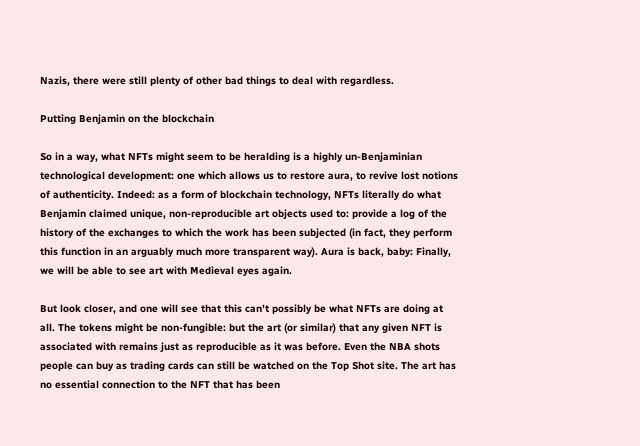Nazis, there were still plenty of other bad things to deal with regardless.

Putting Benjamin on the blockchain

So in a way, what NFTs might seem to be heralding is a highly un-Benjaminian technological development: one which allows us to restore aura, to revive lost notions of authenticity. Indeed: as a form of blockchain technology, NFTs literally do what Benjamin claimed unique, non-reproducible art objects used to: provide a log of the history of the exchanges to which the work has been subjected (in fact, they perform this function in an arguably much more transparent way). Aura is back, baby: Finally, we will be able to see art with Medieval eyes again.

But look closer, and one will see that this can’t possibly be what NFTs are doing at all. The tokens might be non-fungible: but the art (or similar) that any given NFT is associated with remains just as reproducible as it was before. Even the NBA shots people can buy as trading cards can still be watched on the Top Shot site. The art has no essential connection to the NFT that has been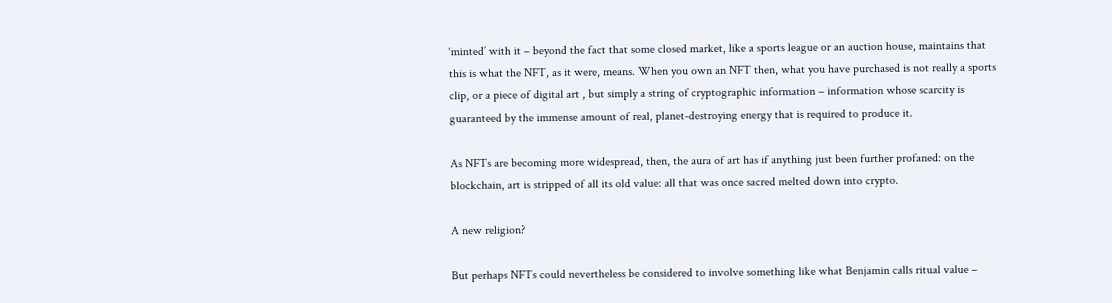‘minted’ with it – beyond the fact that some closed market, like a sports league or an auction house, maintains that this is what the NFT, as it were, means. When you own an NFT then, what you have purchased is not really a sports clip, or a piece of digital art , but simply a string of cryptographic information – information whose scarcity is guaranteed by the immense amount of real, planet-destroying energy that is required to produce it.

As NFTs are becoming more widespread, then, the aura of art has if anything just been further profaned: on the blockchain, art is stripped of all its old value: all that was once sacred melted down into crypto.

A new religion?

But perhaps NFTs could nevertheless be considered to involve something like what Benjamin calls ritual value –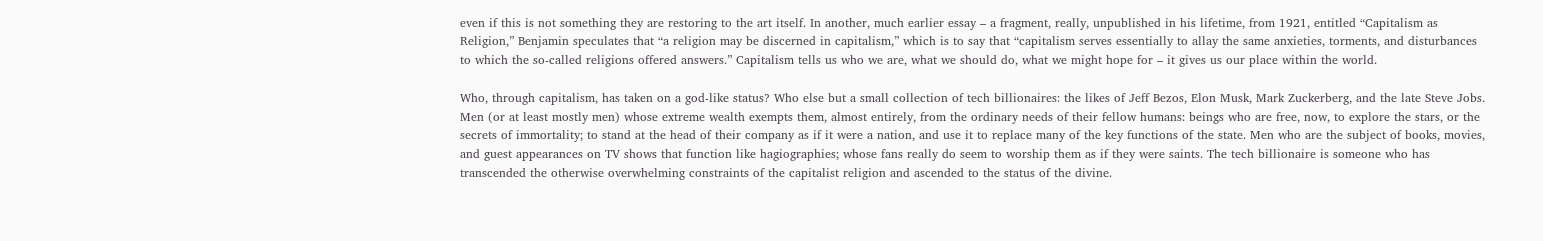even if this is not something they are restoring to the art itself. In another, much earlier essay – a fragment, really, unpublished in his lifetime, from 1921, entitled “Capitalism as Religion,” Benjamin speculates that “a religion may be discerned in capitalism,” which is to say that “capitalism serves essentially to allay the same anxieties, torments, and disturbances to which the so-called religions offered answers.” Capitalism tells us who we are, what we should do, what we might hope for – it gives us our place within the world.

Who, through capitalism, has taken on a god-like status? Who else but a small collection of tech billionaires: the likes of Jeff Bezos, Elon Musk, Mark Zuckerberg, and the late Steve Jobs. Men (or at least mostly men) whose extreme wealth exempts them, almost entirely, from the ordinary needs of their fellow humans: beings who are free, now, to explore the stars, or the secrets of immortality; to stand at the head of their company as if it were a nation, and use it to replace many of the key functions of the state. Men who are the subject of books, movies, and guest appearances on TV shows that function like hagiographies; whose fans really do seem to worship them as if they were saints. The tech billionaire is someone who has transcended the otherwise overwhelming constraints of the capitalist religion and ascended to the status of the divine.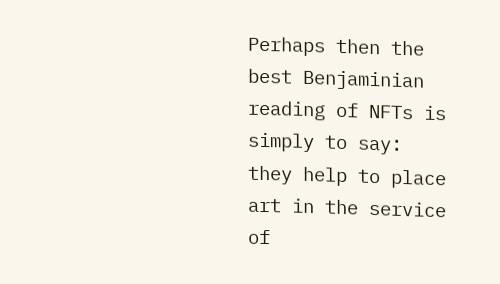Perhaps then the best Benjaminian reading of NFTs is simply to say: they help to place art in the service of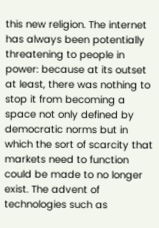this new religion. The internet has always been potentially threatening to people in power: because at its outset at least, there was nothing to stop it from becoming a space not only defined by democratic norms but in which the sort of scarcity that markets need to function could be made to no longer exist. The advent of technologies such as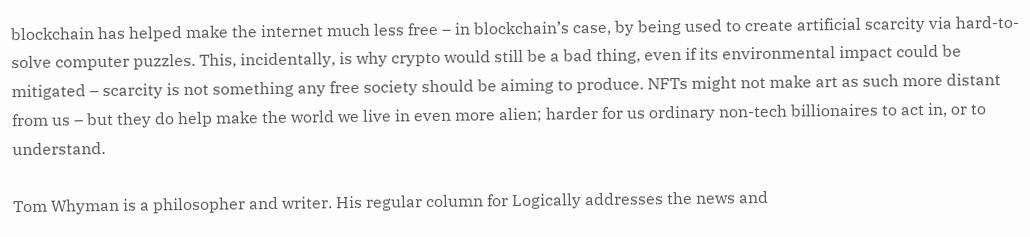blockchain has helped make the internet much less free – in blockchain’s case, by being used to create artificial scarcity via hard-to-solve computer puzzles. This, incidentally, is why crypto would still be a bad thing, even if its environmental impact could be mitigated – scarcity is not something any free society should be aiming to produce. NFTs might not make art as such more distant from us – but they do help make the world we live in even more alien; harder for us ordinary non-tech billionaires to act in, or to understand.

Tom Whyman is a philosopher and writer. His regular column for Logically addresses the news and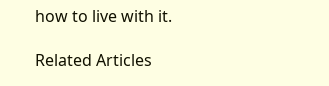how to live with it.

Related Articles